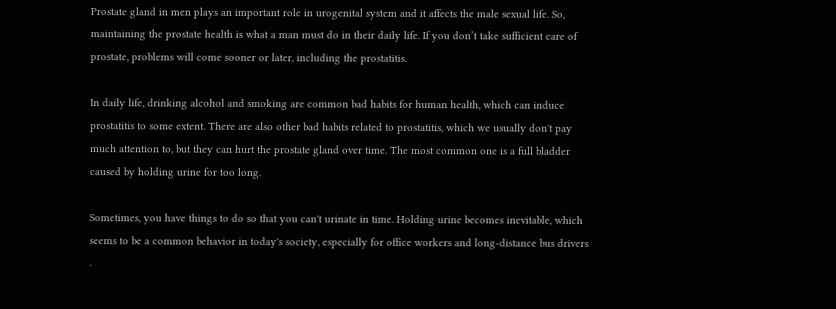Prostate gland in men plays an important role in urogenital system and it affects the male sexual life. So, maintaining the prostate health is what a man must do in their daily life. If you don’t take sufficient care of prostate, problems will come sooner or later, including the prostatitis.

In daily life, drinking alcohol and smoking are common bad habits for human health, which can induce prostatitis to some extent. There are also other bad habits related to prostatitis, which we usually don't pay much attention to, but they can hurt the prostate gland over time. The most common one is a full bladder caused by holding urine for too long.

Sometimes, you have things to do so that you can't urinate in time. Holding urine becomes inevitable, which seems to be a common behavior in today's society, especially for office workers and long-distance bus drivers .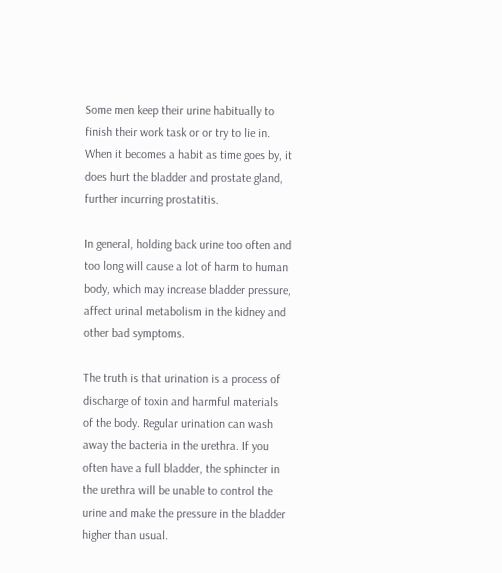Some men keep their urine habitually to finish their work task or or try to lie in. When it becomes a habit as time goes by, it does hurt the bladder and prostate gland, further incurring prostatitis.

In general, holding back urine too often and too long will cause a lot of harm to human body, which may increase bladder pressure, affect urinal metabolism in the kidney and other bad symptoms.

The truth is that urination is a process of discharge of toxin and harmful materials of the body. Regular urination can wash away the bacteria in the urethra. If you often have a full bladder, the sphincter in the urethra will be unable to control the urine and make the pressure in the bladder higher than usual.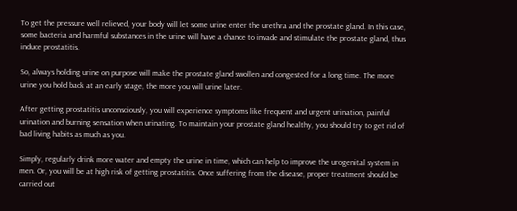To get the pressure well relieved, your body will let some urine enter the urethra and the prostate gland. In this case, some bacteria and harmful substances in the urine will have a chance to invade and stimulate the prostate gland, thus induce prostatitis.

So, always holding urine on purpose will make the prostate gland swollen and congested for a long time. The more urine you hold back at an early stage, the more you will urine later.

After getting prostatitis unconsciously, you will experience symptoms like frequent and urgent urination, painful urination and burning sensation when urinating. To maintain your prostate gland healthy, you should try to get rid of bad living habits as much as you.

Simply, regularly drink more water and empty the urine in time, which can help to improve the urogenital system in men. Or, you will be at high risk of getting prostatitis. Once suffering from the disease, proper treatment should be carried out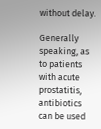without delay.

Generally speaking, as to patients with acute prostatitis, antibiotics can be used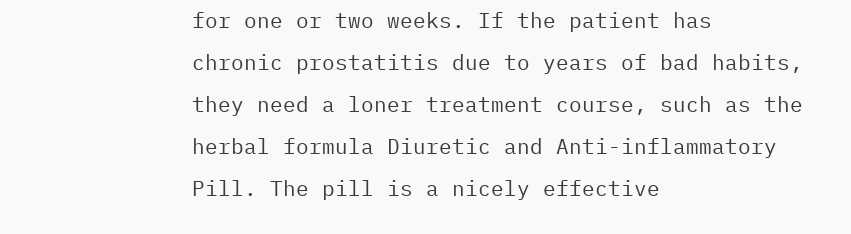for one or two weeks. If the patient has chronic prostatitis due to years of bad habits, they need a loner treatment course, such as the herbal formula Diuretic and Anti-inflammatory Pill. The pill is a nicely effective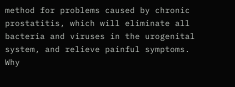method for problems caused by chronic prostatitis, which will eliminate all bacteria and viruses in the urogenital system, and relieve painful symptoms. Why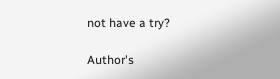not have a try?

Author's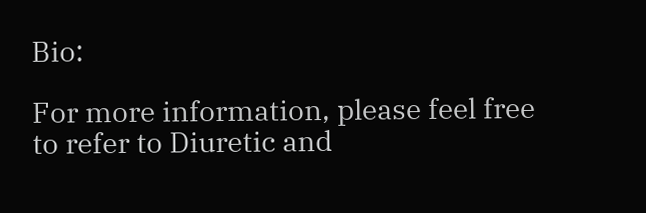Bio:

For more information, please feel free to refer to Diuretic and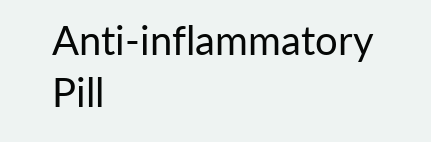Anti-inflammatory Pill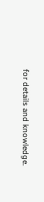for details and knowledge.